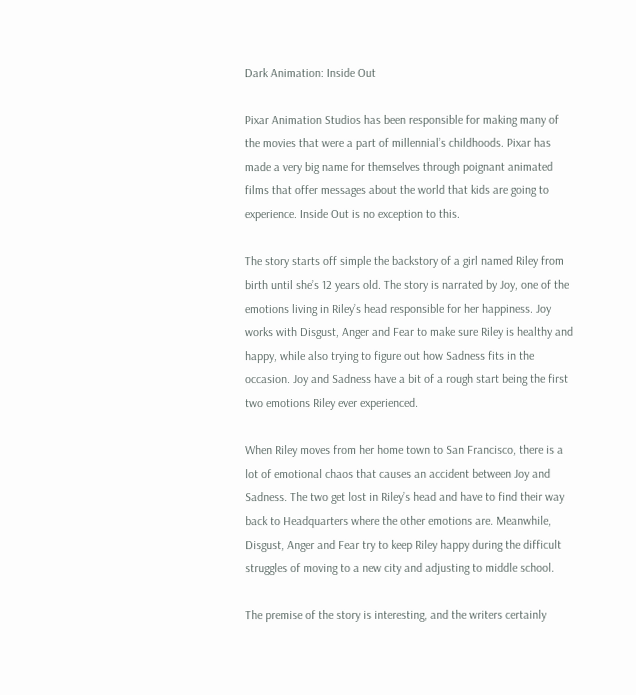Dark Animation: Inside Out

Pixar Animation Studios has been responsible for making many of the movies that were a part of millennial’s childhoods. Pixar has made a very big name for themselves through poignant animated films that offer messages about the world that kids are going to experience. Inside Out is no exception to this.

The story starts off simple the backstory of a girl named Riley from birth until she’s 12 years old. The story is narrated by Joy, one of the emotions living in Riley’s head responsible for her happiness. Joy works with Disgust, Anger and Fear to make sure Riley is healthy and happy, while also trying to figure out how Sadness fits in the occasion. Joy and Sadness have a bit of a rough start being the first two emotions Riley ever experienced.

When Riley moves from her home town to San Francisco, there is a lot of emotional chaos that causes an accident between Joy and Sadness. The two get lost in Riley’s head and have to find their way back to Headquarters where the other emotions are. Meanwhile, Disgust, Anger and Fear try to keep Riley happy during the difficult struggles of moving to a new city and adjusting to middle school.

The premise of the story is interesting, and the writers certainly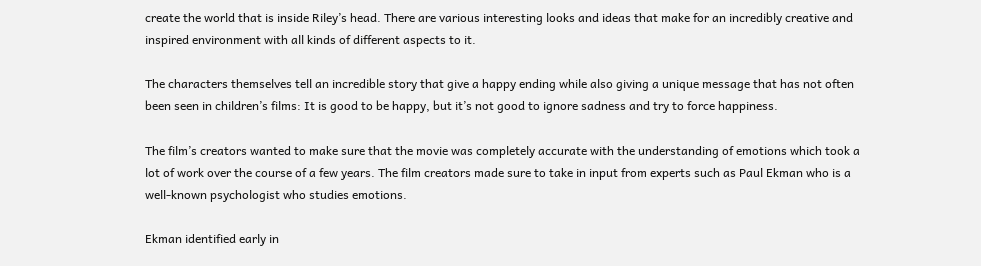create the world that is inside Riley’s head. There are various interesting looks and ideas that make for an incredibly creative and inspired environment with all kinds of different aspects to it.

The characters themselves tell an incredible story that give a happy ending while also giving a unique message that has not often been seen in children’s films: It is good to be happy, but it’s not good to ignore sadness and try to force happiness.

The film’s creators wanted to make sure that the movie was completely accurate with the understanding of emotions which took a lot of work over the course of a few years. The film creators made sure to take in input from experts such as Paul Ekman who is a well-known psychologist who studies emotions.

Ekman identified early in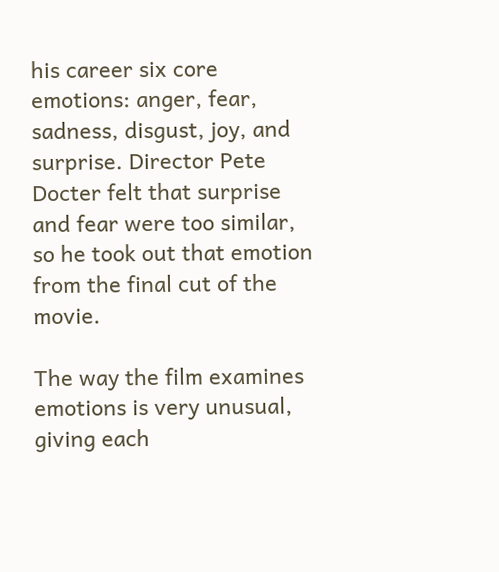his career six core emotions: anger, fear, sadness, disgust, joy, and surprise. Director Pete Docter felt that surprise and fear were too similar, so he took out that emotion from the final cut of the movie.

The way the film examines emotions is very unusual, giving each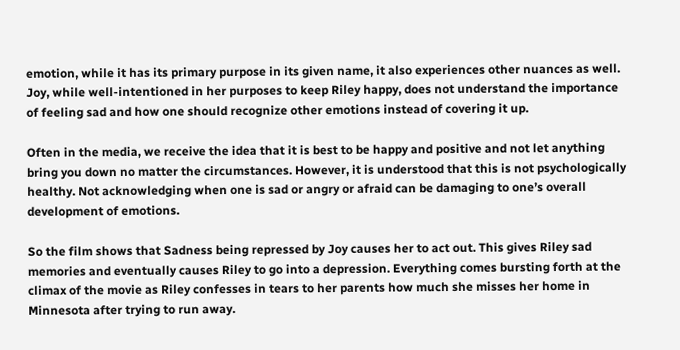emotion, while it has its primary purpose in its given name, it also experiences other nuances as well. Joy, while well-intentioned in her purposes to keep Riley happy, does not understand the importance of feeling sad and how one should recognize other emotions instead of covering it up.

Often in the media, we receive the idea that it is best to be happy and positive and not let anything bring you down no matter the circumstances. However, it is understood that this is not psychologically healthy. Not acknowledging when one is sad or angry or afraid can be damaging to one’s overall development of emotions.

So the film shows that Sadness being repressed by Joy causes her to act out. This gives Riley sad memories and eventually causes Riley to go into a depression. Everything comes bursting forth at the climax of the movie as Riley confesses in tears to her parents how much she misses her home in Minnesota after trying to run away.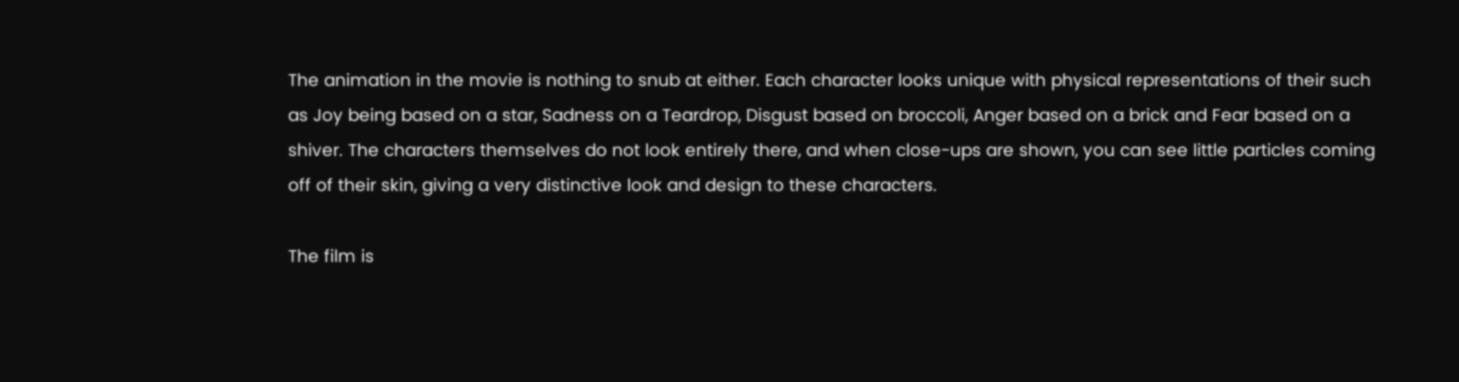The animation in the movie is nothing to snub at either. Each character looks unique with physical representations of their such as Joy being based on a star, Sadness on a Teardrop, Disgust based on broccoli, Anger based on a brick and Fear based on a shiver. The characters themselves do not look entirely there, and when close-ups are shown, you can see little particles coming off of their skin, giving a very distinctive look and design to these characters.

The film is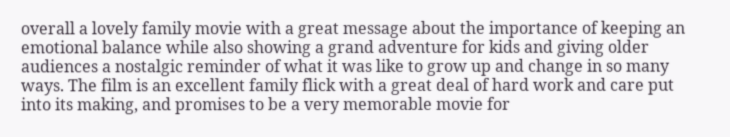overall a lovely family movie with a great message about the importance of keeping an emotional balance while also showing a grand adventure for kids and giving older audiences a nostalgic reminder of what it was like to grow up and change in so many ways. The film is an excellent family flick with a great deal of hard work and care put into its making, and promises to be a very memorable movie for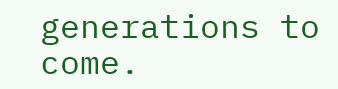generations to come.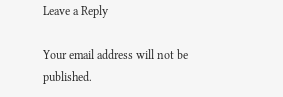Leave a Reply

Your email address will not be published.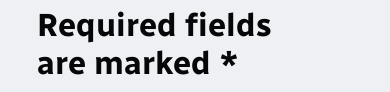Required fields are marked *